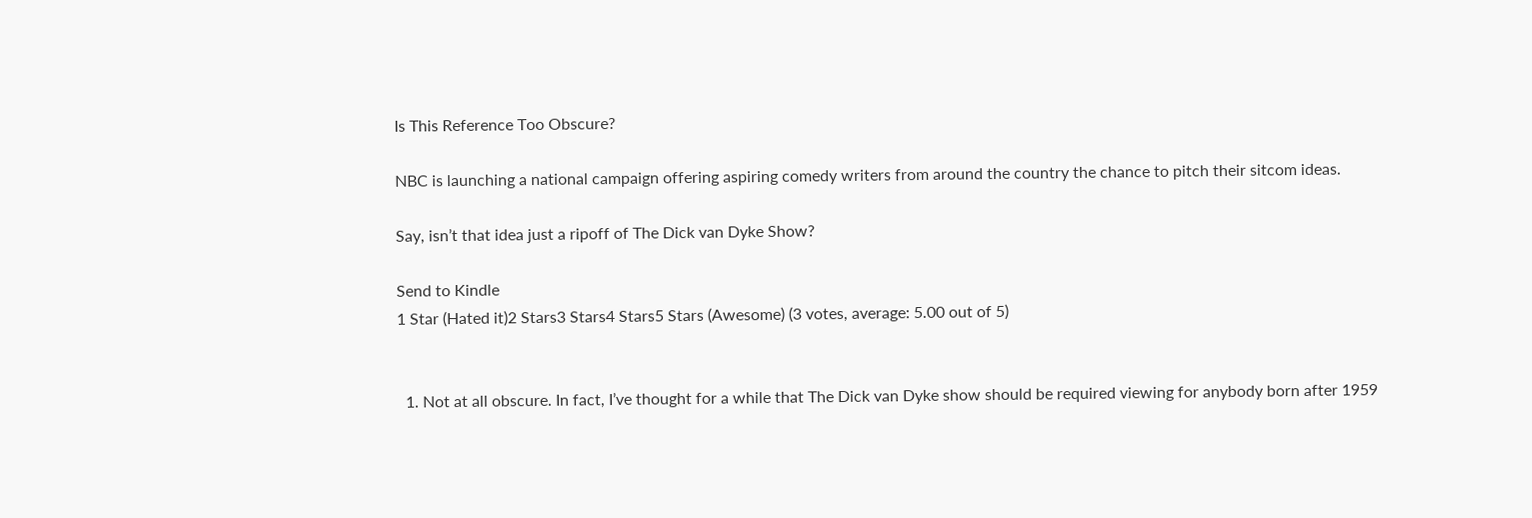Is This Reference Too Obscure?

NBC is launching a national campaign offering aspiring comedy writers from around the country the chance to pitch their sitcom ideas.

Say, isn’t that idea just a ripoff of The Dick van Dyke Show?

Send to Kindle
1 Star (Hated it)2 Stars3 Stars4 Stars5 Stars (Awesome) (3 votes, average: 5.00 out of 5)


  1. Not at all obscure. In fact, I’ve thought for a while that The Dick van Dyke show should be required viewing for anybody born after 1959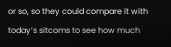or so, so they could compare it with today’s sitcoms to see how much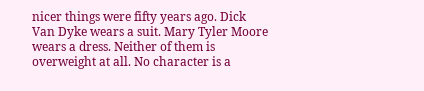nicer things were fifty years ago. Dick Van Dyke wears a suit. Mary Tyler Moore wears a dress. Neither of them is overweight at all. No character is a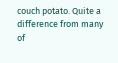couch potato. Quite a difference from many of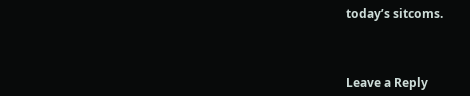today’s sitcoms.



Leave a Reply